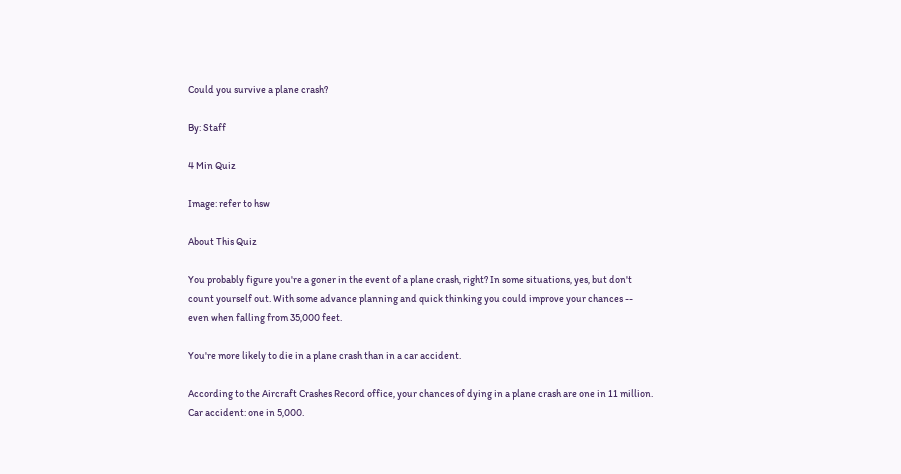Could you survive a plane crash?

By: Staff

4 Min Quiz

Image: refer to hsw

About This Quiz

You probably figure you're a goner in the event of a plane crash, right? In some situations, yes, but don't count yourself out. With some advance planning and quick thinking you could improve your chances -- even when falling from 35,000 feet.

You're more likely to die in a plane crash than in a car accident.

According to the Aircraft Crashes Record office, your chances of dying in a plane crash are one in 11 million. Car accident: one in 5,000.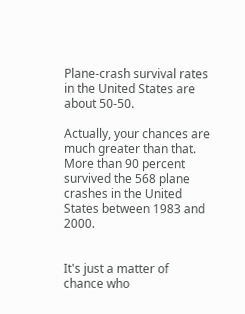Plane-crash survival rates in the United States are about 50-50.

Actually, your chances are much greater than that. More than 90 percent survived the 568 plane crashes in the United States between 1983 and 2000.


It's just a matter of chance who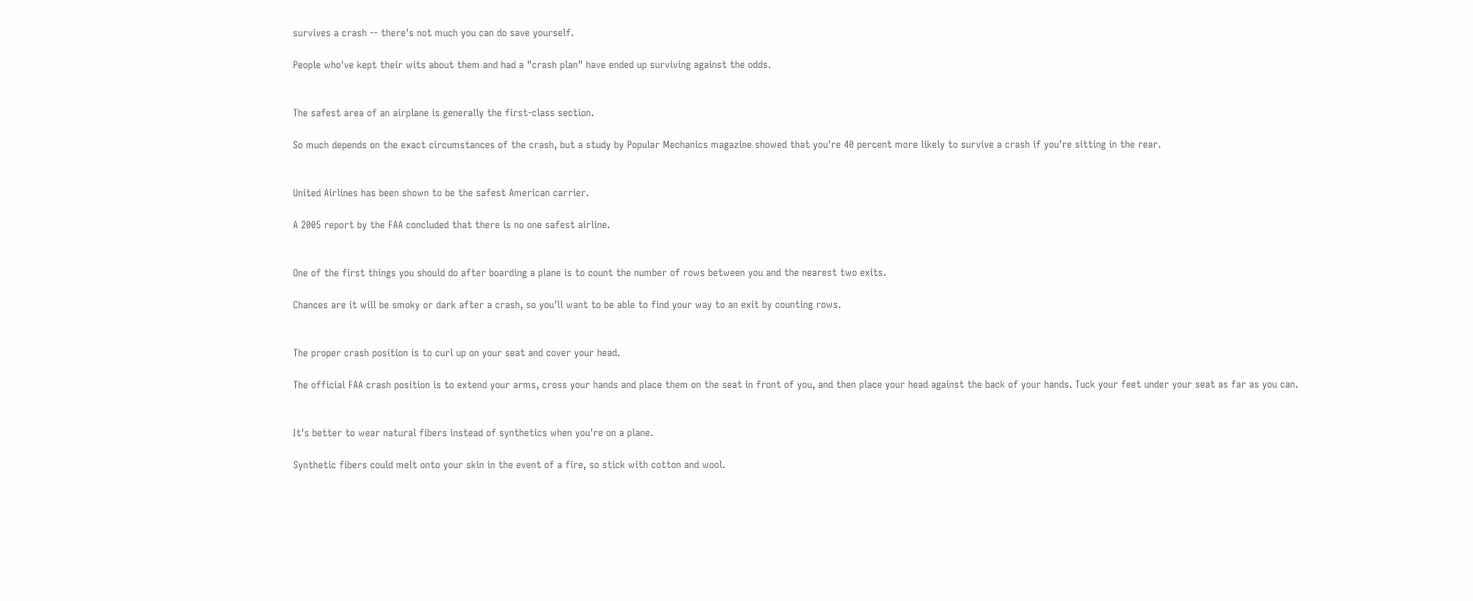survives a crash -- there's not much you can do save yourself.

People who've kept their wits about them and had a "crash plan" have ended up surviving against the odds.


The safest area of an airplane is generally the first-class section.

So much depends on the exact circumstances of the crash, but a study by Popular Mechanics magazine showed that you're 40 percent more likely to survive a crash if you're sitting in the rear.


United Airlines has been shown to be the safest American carrier.

A 2005 report by the FAA concluded that there is no one safest airline.


One of the first things you should do after boarding a plane is to count the number of rows between you and the nearest two exits.

Chances are it will be smoky or dark after a crash, so you'll want to be able to find your way to an exit by counting rows.


The proper crash position is to curl up on your seat and cover your head.

The official FAA crash position is to extend your arms, cross your hands and place them on the seat in front of you, and then place your head against the back of your hands. Tuck your feet under your seat as far as you can.


It's better to wear natural fibers instead of synthetics when you're on a plane.

Synthetic fibers could melt onto your skin in the event of a fire, so stick with cotton and wool.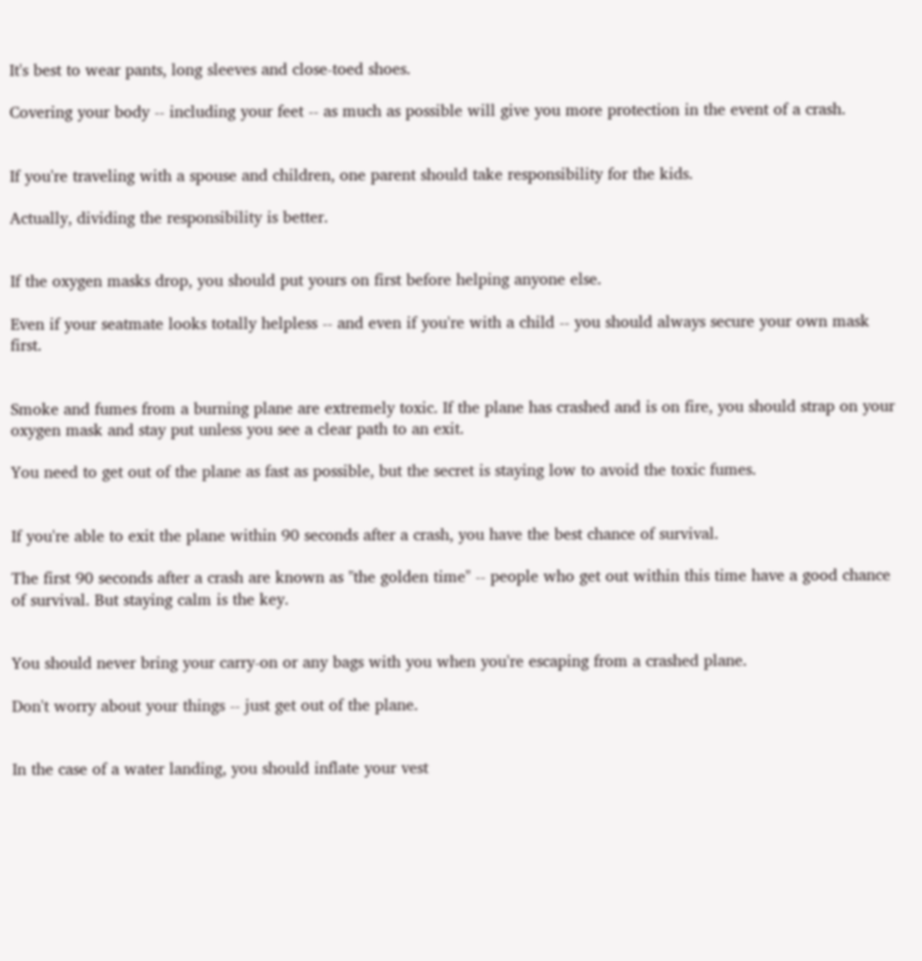It's best to wear pants, long sleeves and close-toed shoes.

Covering your body -- including your feet -- as much as possible will give you more protection in the event of a crash.


If you're traveling with a spouse and children, one parent should take responsibility for the kids.

Actually, dividing the responsibility is better.


If the oxygen masks drop, you should put yours on first before helping anyone else.

Even if your seatmate looks totally helpless -- and even if you're with a child -- you should always secure your own mask first.


Smoke and fumes from a burning plane are extremely toxic. If the plane has crashed and is on fire, you should strap on your oxygen mask and stay put unless you see a clear path to an exit.

You need to get out of the plane as fast as possible, but the secret is staying low to avoid the toxic fumes.


If you're able to exit the plane within 90 seconds after a crash, you have the best chance of survival.

The first 90 seconds after a crash are known as "the golden time" -- people who get out within this time have a good chance of survival. But staying calm is the key.


You should never bring your carry-on or any bags with you when you're escaping from a crashed plane.

Don't worry about your things -- just get out of the plane.


In the case of a water landing, you should inflate your vest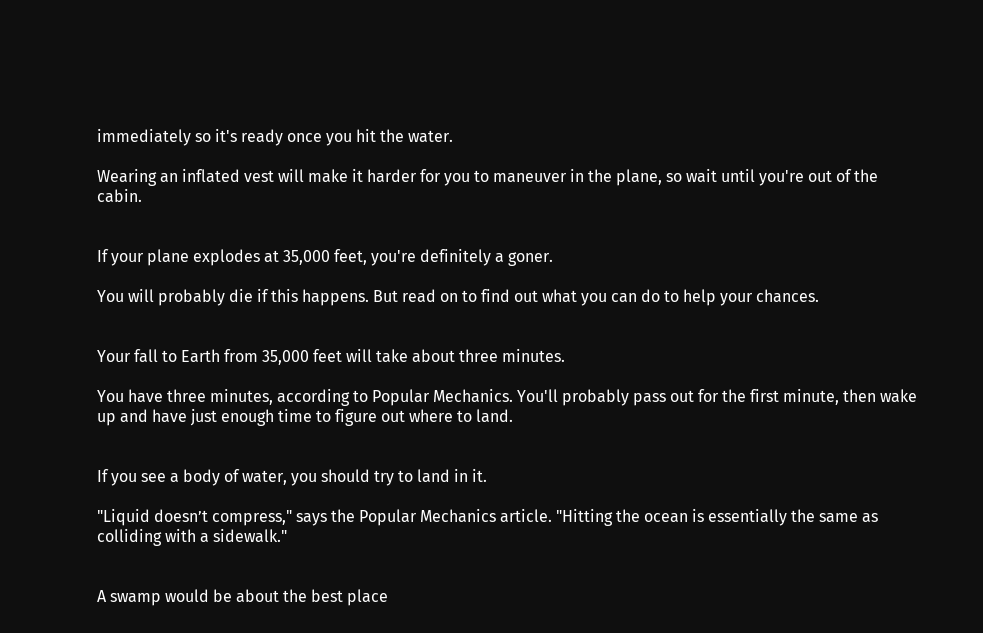immediately so it's ready once you hit the water.

Wearing an inflated vest will make it harder for you to maneuver in the plane, so wait until you're out of the cabin.


If your plane explodes at 35,000 feet, you're definitely a goner.

You will probably die if this happens. But read on to find out what you can do to help your chances.


Your fall to Earth from 35,000 feet will take about three minutes.

You have three minutes, according to Popular Mechanics. You'll probably pass out for the first minute, then wake up and have just enough time to figure out where to land.


If you see a body of water, you should try to land in it.

"Liquid doesn’t compress," says the Popular Mechanics article. "Hitting the ocean is essentially the same as colliding with a sidewalk."


A swamp would be about the best place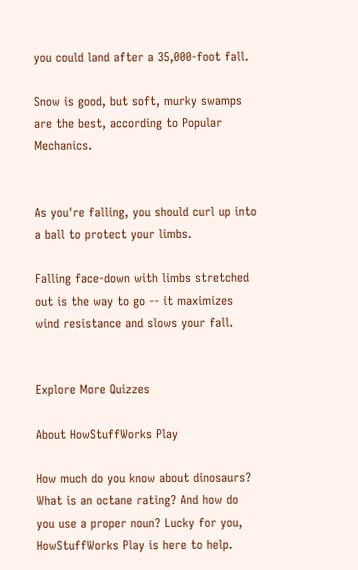you could land after a 35,000-foot fall.

Snow is good, but soft, murky swamps are the best, according to Popular Mechanics.


As you're falling, you should curl up into a ball to protect your limbs.

Falling face-down with limbs stretched out is the way to go -- it maximizes wind resistance and slows your fall.


Explore More Quizzes

About HowStuffWorks Play

How much do you know about dinosaurs? What is an octane rating? And how do you use a proper noun? Lucky for you, HowStuffWorks Play is here to help.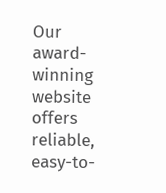Our award-winning website offers reliable, easy-to-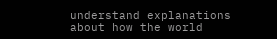understand explanations about how the world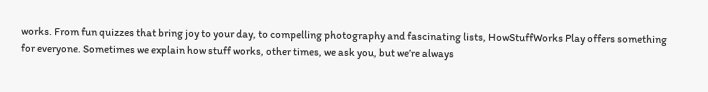works. From fun quizzes that bring joy to your day, to compelling photography and fascinating lists, HowStuffWorks Play offers something for everyone. Sometimes we explain how stuff works, other times, we ask you, but we’re always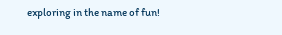exploring in the name of fun!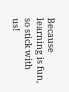Because learning is fun, so stick with us!